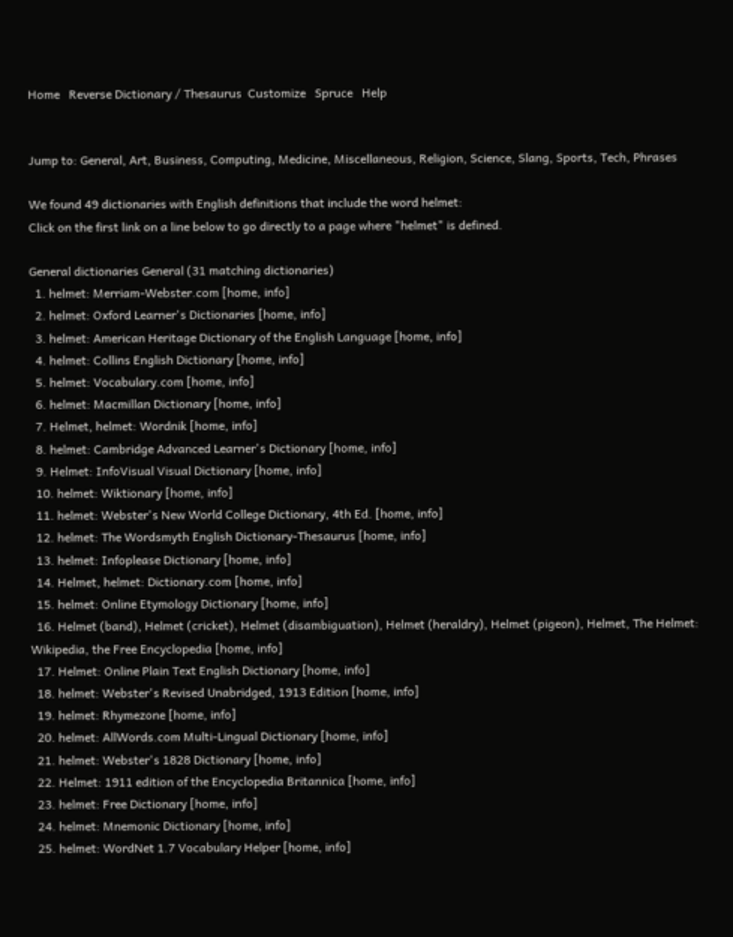Home   Reverse Dictionary / Thesaurus  Customize   Spruce   Help


Jump to: General, Art, Business, Computing, Medicine, Miscellaneous, Religion, Science, Slang, Sports, Tech, Phrases

We found 49 dictionaries with English definitions that include the word helmet:
Click on the first link on a line below to go directly to a page where "helmet" is defined.

General dictionaries General (31 matching dictionaries)
  1. helmet: Merriam-Webster.com [home, info]
  2. helmet: Oxford Learner's Dictionaries [home, info]
  3. helmet: American Heritage Dictionary of the English Language [home, info]
  4. helmet: Collins English Dictionary [home, info]
  5. helmet: Vocabulary.com [home, info]
  6. helmet: Macmillan Dictionary [home, info]
  7. Helmet, helmet: Wordnik [home, info]
  8. helmet: Cambridge Advanced Learner's Dictionary [home, info]
  9. Helmet: InfoVisual Visual Dictionary [home, info]
  10. helmet: Wiktionary [home, info]
  11. helmet: Webster's New World College Dictionary, 4th Ed. [home, info]
  12. helmet: The Wordsmyth English Dictionary-Thesaurus [home, info]
  13. helmet: Infoplease Dictionary [home, info]
  14. Helmet, helmet: Dictionary.com [home, info]
  15. helmet: Online Etymology Dictionary [home, info]
  16. Helmet (band), Helmet (cricket), Helmet (disambiguation), Helmet (heraldry), Helmet (pigeon), Helmet, The Helmet: Wikipedia, the Free Encyclopedia [home, info]
  17. Helmet: Online Plain Text English Dictionary [home, info]
  18. helmet: Webster's Revised Unabridged, 1913 Edition [home, info]
  19. helmet: Rhymezone [home, info]
  20. helmet: AllWords.com Multi-Lingual Dictionary [home, info]
  21. helmet: Webster's 1828 Dictionary [home, info]
  22. Helmet: 1911 edition of the Encyclopedia Britannica [home, info]
  23. helmet: Free Dictionary [home, info]
  24. helmet: Mnemonic Dictionary [home, info]
  25. helmet: WordNet 1.7 Vocabulary Helper [home, info]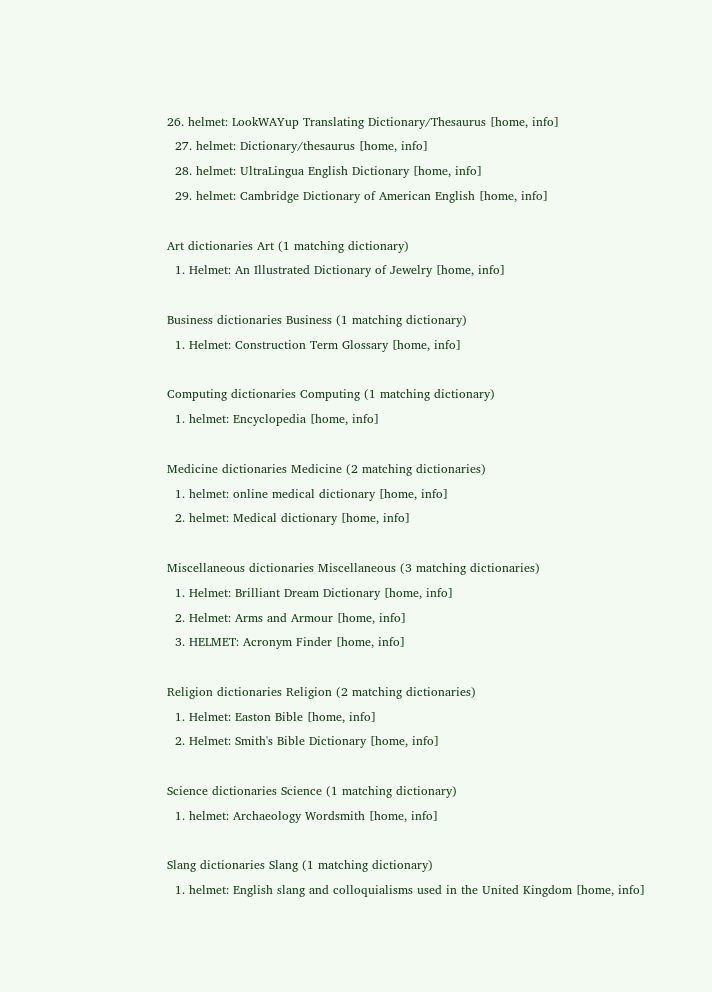26. helmet: LookWAYup Translating Dictionary/Thesaurus [home, info]
  27. helmet: Dictionary/thesaurus [home, info]
  28. helmet: UltraLingua English Dictionary [home, info]
  29. helmet: Cambridge Dictionary of American English [home, info]

Art dictionaries Art (1 matching dictionary)
  1. Helmet: An Illustrated Dictionary of Jewelry [home, info]

Business dictionaries Business (1 matching dictionary)
  1. Helmet: Construction Term Glossary [home, info]

Computing dictionaries Computing (1 matching dictionary)
  1. helmet: Encyclopedia [home, info]

Medicine dictionaries Medicine (2 matching dictionaries)
  1. helmet: online medical dictionary [home, info]
  2. helmet: Medical dictionary [home, info]

Miscellaneous dictionaries Miscellaneous (3 matching dictionaries)
  1. Helmet: Brilliant Dream Dictionary [home, info]
  2. Helmet: Arms and Armour [home, info]
  3. HELMET: Acronym Finder [home, info]

Religion dictionaries Religion (2 matching dictionaries)
  1. Helmet: Easton Bible [home, info]
  2. Helmet: Smith's Bible Dictionary [home, info]

Science dictionaries Science (1 matching dictionary)
  1. helmet: Archaeology Wordsmith [home, info]

Slang dictionaries Slang (1 matching dictionary)
  1. helmet: English slang and colloquialisms used in the United Kingdom [home, info]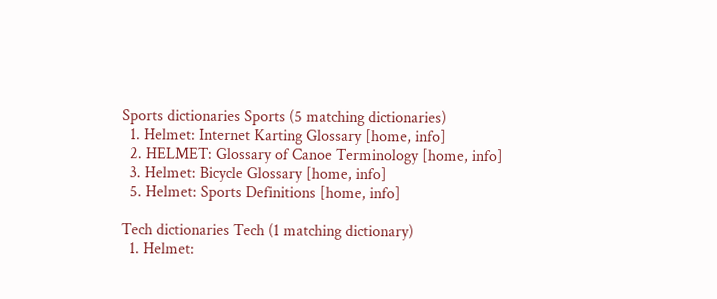Sports dictionaries Sports (5 matching dictionaries)
  1. Helmet: Internet Karting Glossary [home, info]
  2. HELMET: Glossary of Canoe Terminology [home, info]
  3. Helmet: Bicycle Glossary [home, info]
  5. Helmet: Sports Definitions [home, info]

Tech dictionaries Tech (1 matching dictionary)
  1. Helmet: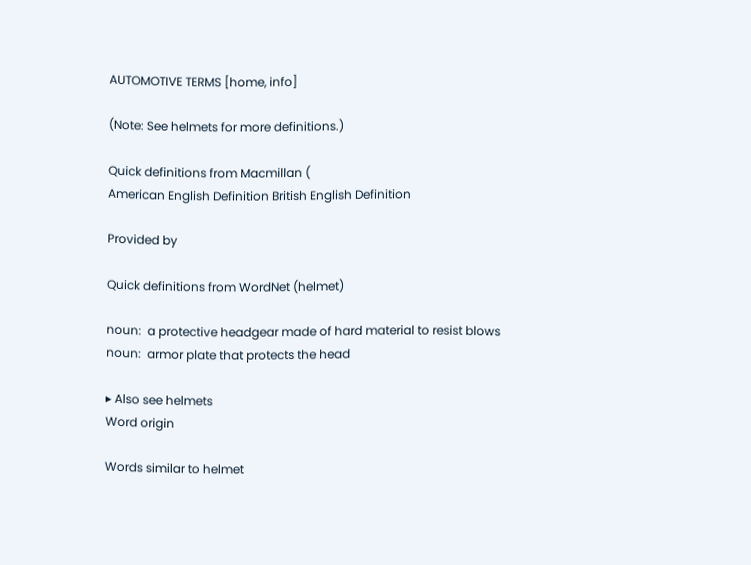AUTOMOTIVE TERMS [home, info]

(Note: See helmets for more definitions.)

Quick definitions from Macmillan (
American English Definition British English Definition

Provided by

Quick definitions from WordNet (helmet)

noun:  a protective headgear made of hard material to resist blows
noun:  armor plate that protects the head

▸ Also see helmets
Word origin

Words similar to helmet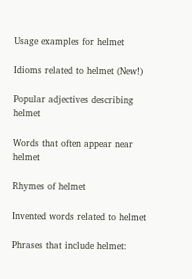Usage examples for helmet

Idioms related to helmet (New!)

Popular adjectives describing helmet

Words that often appear near helmet

Rhymes of helmet

Invented words related to helmet

Phrases that include helmet: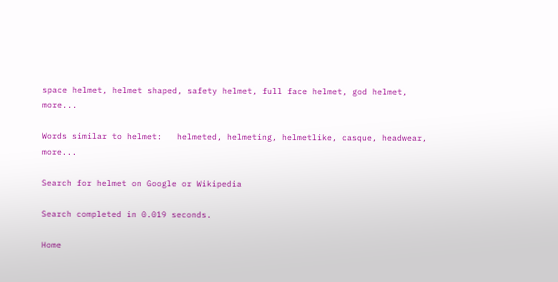space helmet, helmet shaped, safety helmet, full face helmet, god helmet, more...

Words similar to helmet:   helmeted, helmeting, helmetlike, casque, headwear, more...

Search for helmet on Google or Wikipedia

Search completed in 0.019 seconds.

Home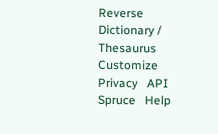Reverse Dictionary / Thesaurus  Customize  Privacy   API   Spruce   Help